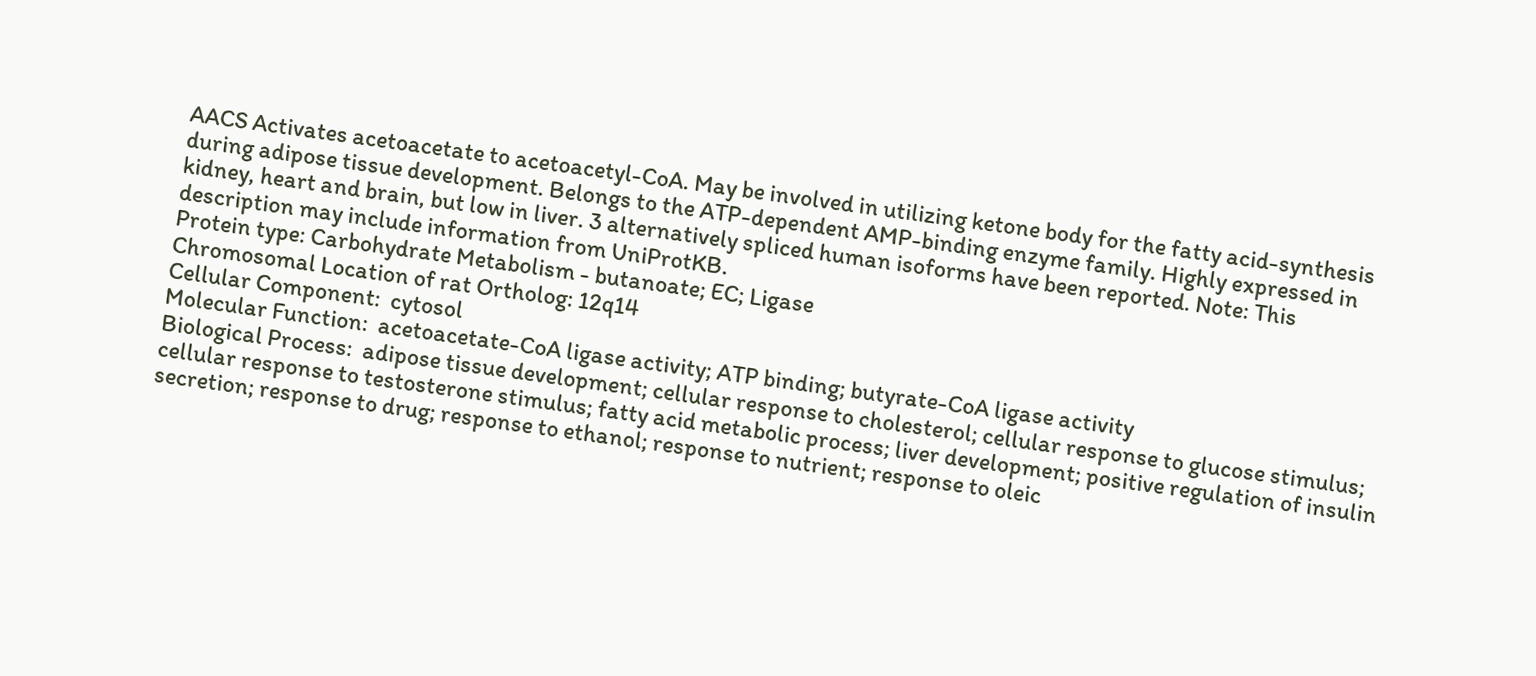AACS Activates acetoacetate to acetoacetyl-CoA. May be involved in utilizing ketone body for the fatty acid-synthesis during adipose tissue development. Belongs to the ATP-dependent AMP-binding enzyme family. Highly expressed in kidney, heart and brain, but low in liver. 3 alternatively spliced human isoforms have been reported. Note: This description may include information from UniProtKB.
Protein type: Carbohydrate Metabolism - butanoate; EC; Ligase
Chromosomal Location of rat Ortholog: 12q14
Cellular Component:  cytosol
Molecular Function:  acetoacetate-CoA ligase activity; ATP binding; butyrate-CoA ligase activity
Biological Process:  adipose tissue development; cellular response to cholesterol; cellular response to glucose stimulus; cellular response to testosterone stimulus; fatty acid metabolic process; liver development; positive regulation of insulin secretion; response to drug; response to ethanol; response to nutrient; response to oleic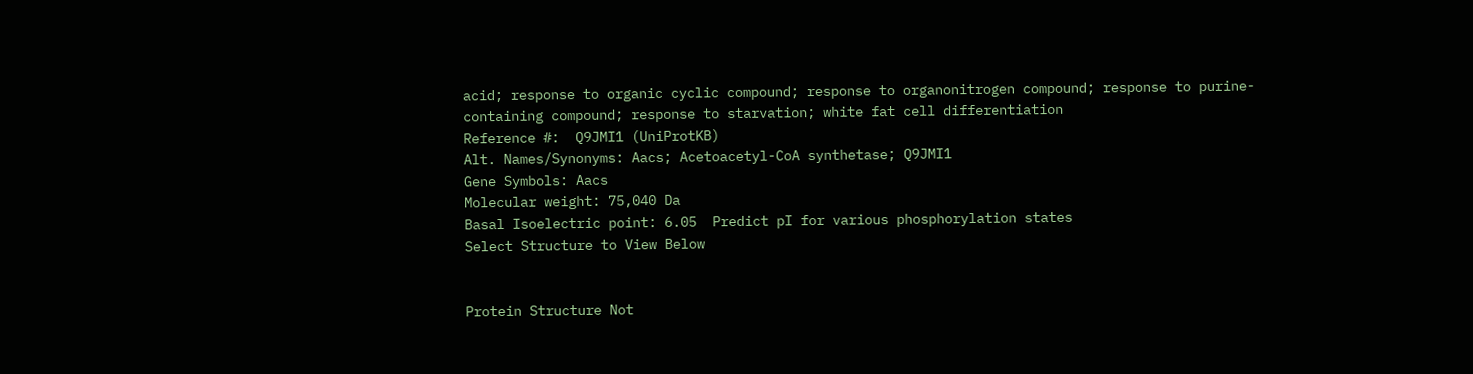acid; response to organic cyclic compound; response to organonitrogen compound; response to purine-containing compound; response to starvation; white fat cell differentiation
Reference #:  Q9JMI1 (UniProtKB)
Alt. Names/Synonyms: Aacs; Acetoacetyl-CoA synthetase; Q9JMI1
Gene Symbols: Aacs
Molecular weight: 75,040 Da
Basal Isoelectric point: 6.05  Predict pI for various phosphorylation states
Select Structure to View Below


Protein Structure Not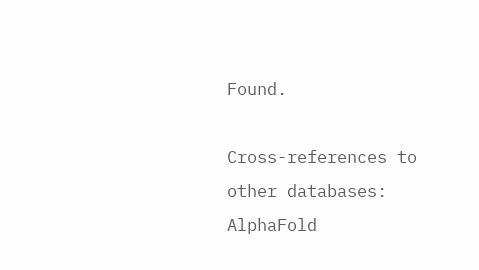Found.

Cross-references to other databases:  AlphaFold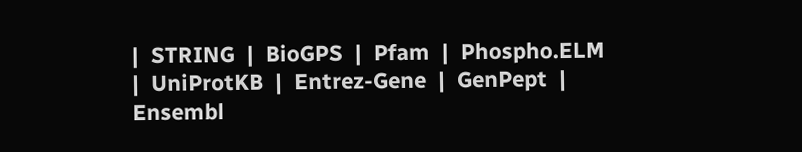|  STRING  |  BioGPS  |  Pfam  |  Phospho.ELM  |  UniProtKB  |  Entrez-Gene  |  GenPept  |  Ensembl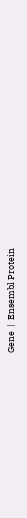Gene  |  Ensembl Protein